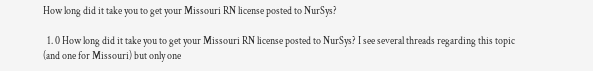How long did it take you to get your Missouri RN license posted to NurSys?

  1. 0 How long did it take you to get your Missouri RN license posted to NurSys? I see several threads regarding this topic (and one for Missouri) but only one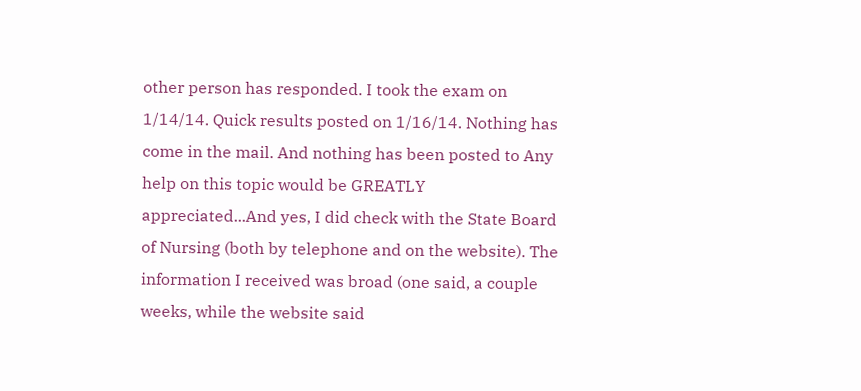other person has responded. I took the exam on 1/14/14. Quick results posted on 1/16/14. Nothing has come in the mail. And nothing has been posted to Any help on this topic would be GREATLY appreciated...And yes, I did check with the State Board of Nursing (both by telephone and on the website). The information I received was broad (one said, a couple weeks, while the website said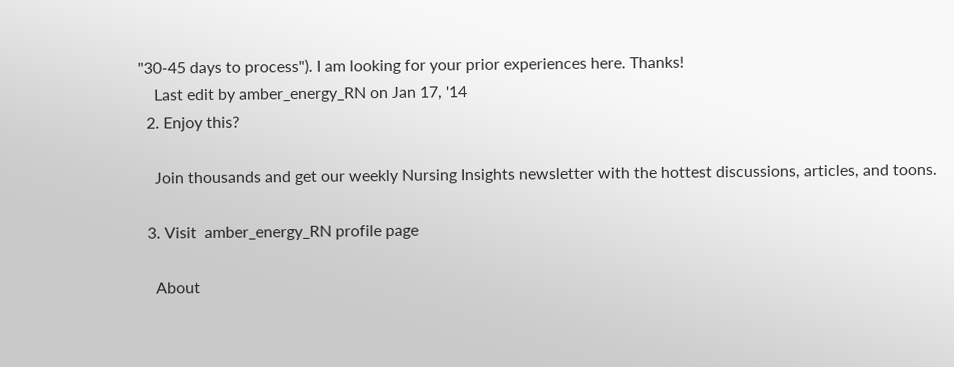"30-45 days to process"). I am looking for your prior experiences here. Thanks!
    Last edit by amber_energy_RN on Jan 17, '14
  2. Enjoy this?

    Join thousands and get our weekly Nursing Insights newsletter with the hottest discussions, articles, and toons.

  3. Visit  amber_energy_RN profile page

    About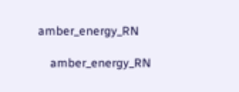amber_energy_RN

    amber_energy_RN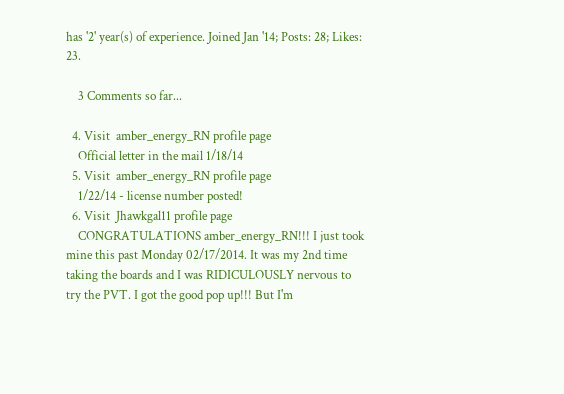has '2' year(s) of experience. Joined Jan '14; Posts: 28; Likes: 23.

    3 Comments so far...

  4. Visit  amber_energy_RN profile page
    Official letter in the mail 1/18/14
  5. Visit  amber_energy_RN profile page
    1/22/14 - license number posted!
  6. Visit  Jhawkgal11 profile page
    CONGRATULATIONS amber_energy_RN!!! I just took mine this past Monday 02/17/2014. It was my 2nd time taking the boards and I was RIDICULOUSLY nervous to try the PVT. I got the good pop up!!! But I'm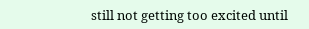still not getting too excited until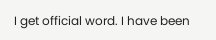I get official word. I have been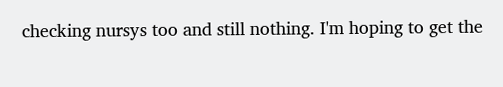checking nursys too and still nothing. I'm hoping to get the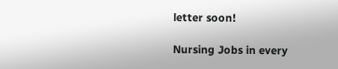letter soon!

Nursing Jobs in every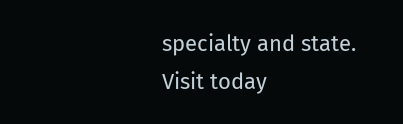specialty and state. Visit today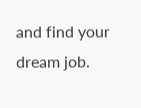and find your dream job.